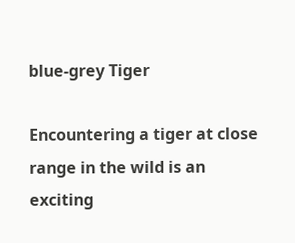blue-grey Tiger

Encountering a tiger at close range in the wild is an exciting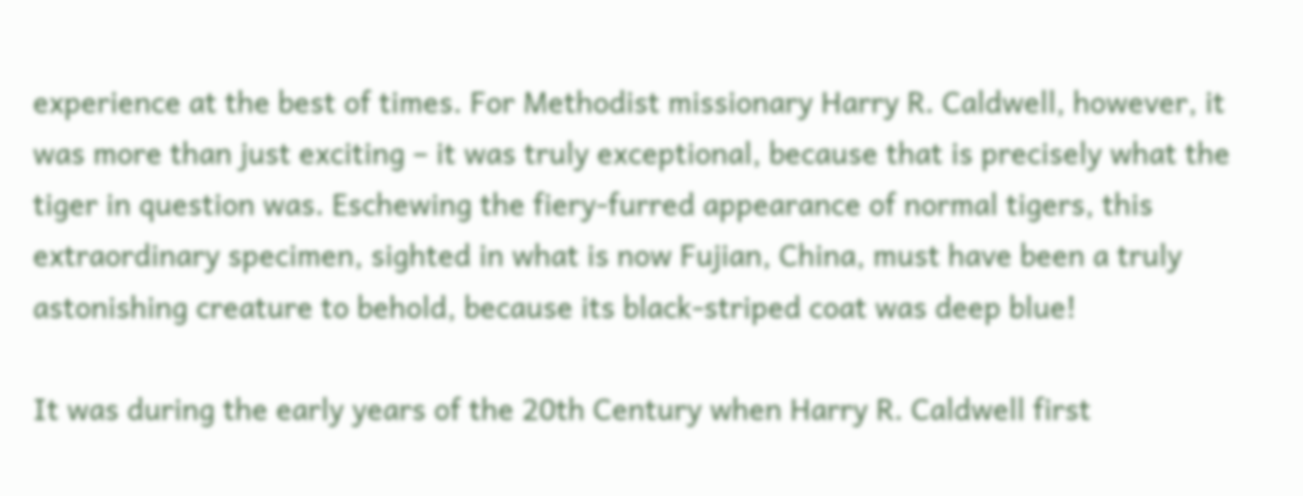experience at the best of times. For Methodist missionary Harry R. Caldwell, however, it was more than just exciting – it was truly exceptional, because that is precisely what the tiger in question was. Eschewing the fiery-furred appearance of normal tigers, this extraordinary specimen, sighted in what is now Fujian, China, must have been a truly astonishing creature to behold, because its black-striped coat was deep blue!

It was during the early years of the 20th Century when Harry R. Caldwell first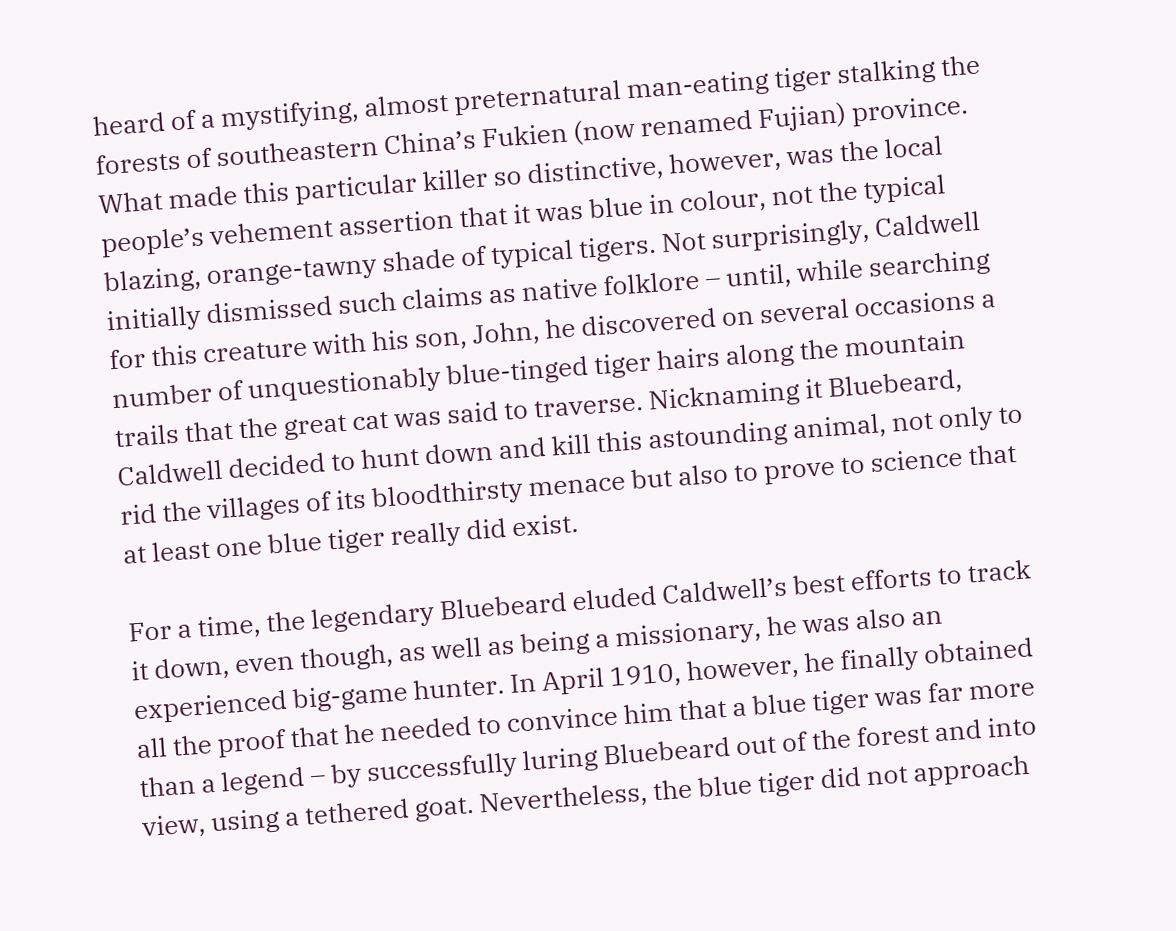heard of a mystifying, almost preternatural man-eating tiger stalking the forests of southeastern China’s Fukien (now renamed Fujian) province. What made this particular killer so distinctive, however, was the local people’s vehement assertion that it was blue in colour, not the typical blazing, orange-tawny shade of typical tigers. Not surprisingly, Caldwell initially dismissed such claims as native folklore – until, while searching for this creature with his son, John, he discovered on several occasions a number of unquestionably blue-tinged tiger hairs along the mountain trails that the great cat was said to traverse. Nicknaming it Bluebeard, Caldwell decided to hunt down and kill this astounding animal, not only to rid the villages of its bloodthirsty menace but also to prove to science that at least one blue tiger really did exist.

For a time, the legendary Bluebeard eluded Caldwell’s best efforts to track it down, even though, as well as being a missionary, he was also an experienced big-game hunter. In April 1910, however, he finally obtained all the proof that he needed to convince him that a blue tiger was far more than a legend – by successfully luring Bluebeard out of the forest and into view, using a tethered goat. Nevertheless, the blue tiger did not approach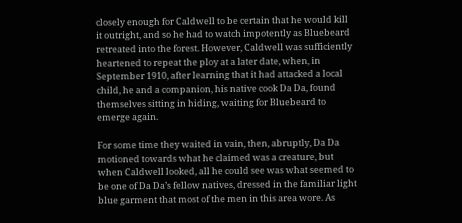closely enough for Caldwell to be certain that he would kill it outright, and so he had to watch impotently as Bluebeard retreated into the forest. However, Caldwell was sufficiently heartened to repeat the ploy at a later date, when, in September 1910, after learning that it had attacked a local child, he and a companion, his native cook Da Da, found themselves sitting in hiding, waiting for Bluebeard to emerge again.

For some time they waited in vain, then, abruptly, Da Da motioned towards what he claimed was a creature, but when Caldwell looked, all he could see was what seemed to be one of Da Da’s fellow natives, dressed in the familiar light blue garment that most of the men in this area wore. As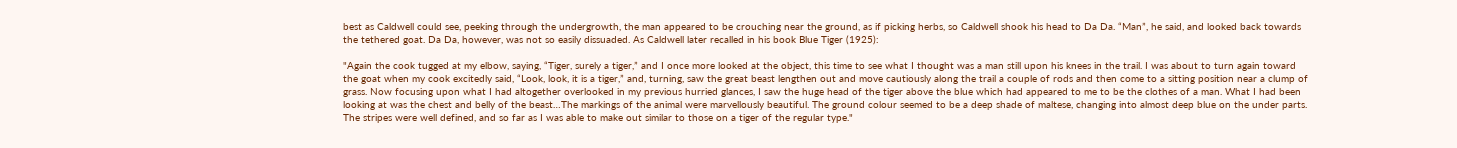best as Caldwell could see, peeking through the undergrowth, the man appeared to be crouching near the ground, as if picking herbs, so Caldwell shook his head to Da Da. “Man”, he said, and looked back towards the tethered goat. Da Da, however, was not so easily dissuaded. As Caldwell later recalled in his book Blue Tiger (1925):

"Again the cook tugged at my elbow, saying, “Tiger, surely a tiger,” and I once more looked at the object, this time to see what I thought was a man still upon his knees in the trail. I was about to turn again toward the goat when my cook excitedly said, “Look, look, it is a tiger,” and, turning, saw the great beast lengthen out and move cautiously along the trail a couple of rods and then come to a sitting position near a clump of grass. Now focusing upon what I had altogether overlooked in my previous hurried glances, I saw the huge head of the tiger above the blue which had appeared to me to be the clothes of a man. What I had been looking at was the chest and belly of the beast…The markings of the animal were marvellously beautiful. The ground colour seemed to be a deep shade of maltese, changing into almost deep blue on the under parts. The stripes were well defined, and so far as I was able to make out similar to those on a tiger of the regular type."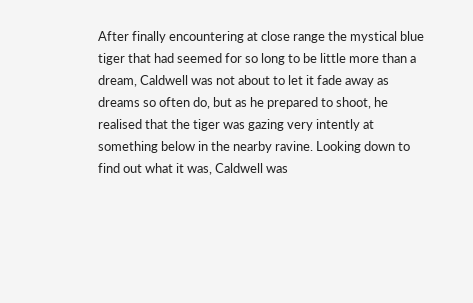After finally encountering at close range the mystical blue tiger that had seemed for so long to be little more than a dream, Caldwell was not about to let it fade away as dreams so often do, but as he prepared to shoot, he realised that the tiger was gazing very intently at something below in the nearby ravine. Looking down to find out what it was, Caldwell was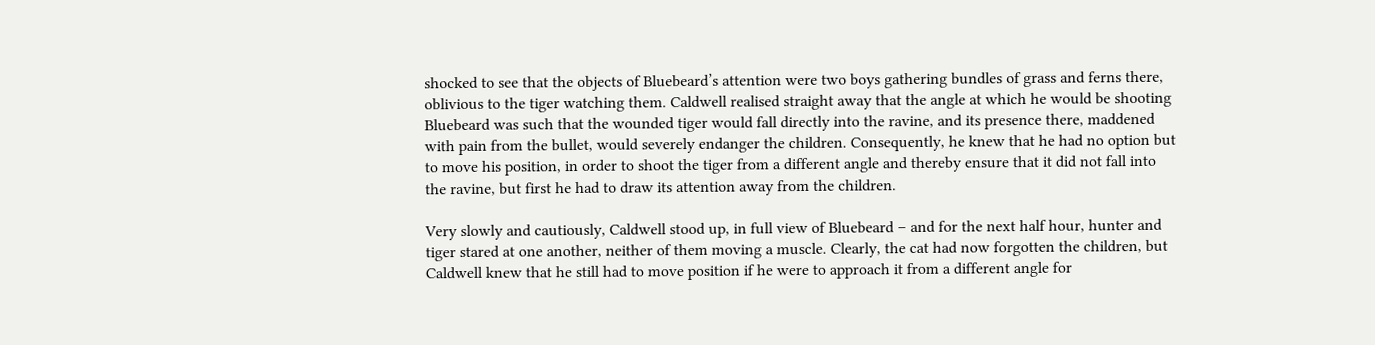shocked to see that the objects of Bluebeard’s attention were two boys gathering bundles of grass and ferns there, oblivious to the tiger watching them. Caldwell realised straight away that the angle at which he would be shooting Bluebeard was such that the wounded tiger would fall directly into the ravine, and its presence there, maddened with pain from the bullet, would severely endanger the children. Consequently, he knew that he had no option but to move his position, in order to shoot the tiger from a different angle and thereby ensure that it did not fall into the ravine, but first he had to draw its attention away from the children.

Very slowly and cautiously, Caldwell stood up, in full view of Bluebeard – and for the next half hour, hunter and tiger stared at one another, neither of them moving a muscle. Clearly, the cat had now forgotten the children, but Caldwell knew that he still had to move position if he were to approach it from a different angle for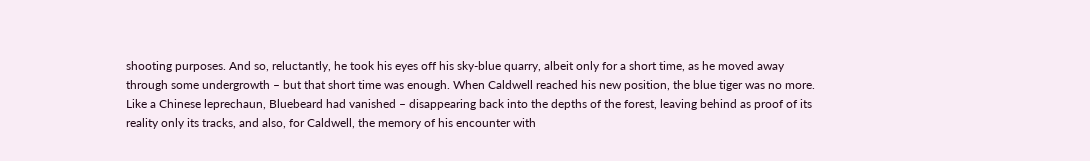shooting purposes. And so, reluctantly, he took his eyes off his sky-blue quarry, albeit only for a short time, as he moved away through some undergrowth – but that short time was enough. When Caldwell reached his new position, the blue tiger was no more. Like a Chinese leprechaun, Bluebeard had vanished – disappearing back into the depths of the forest, leaving behind as proof of its reality only its tracks, and also, for Caldwell, the memory of his encounter with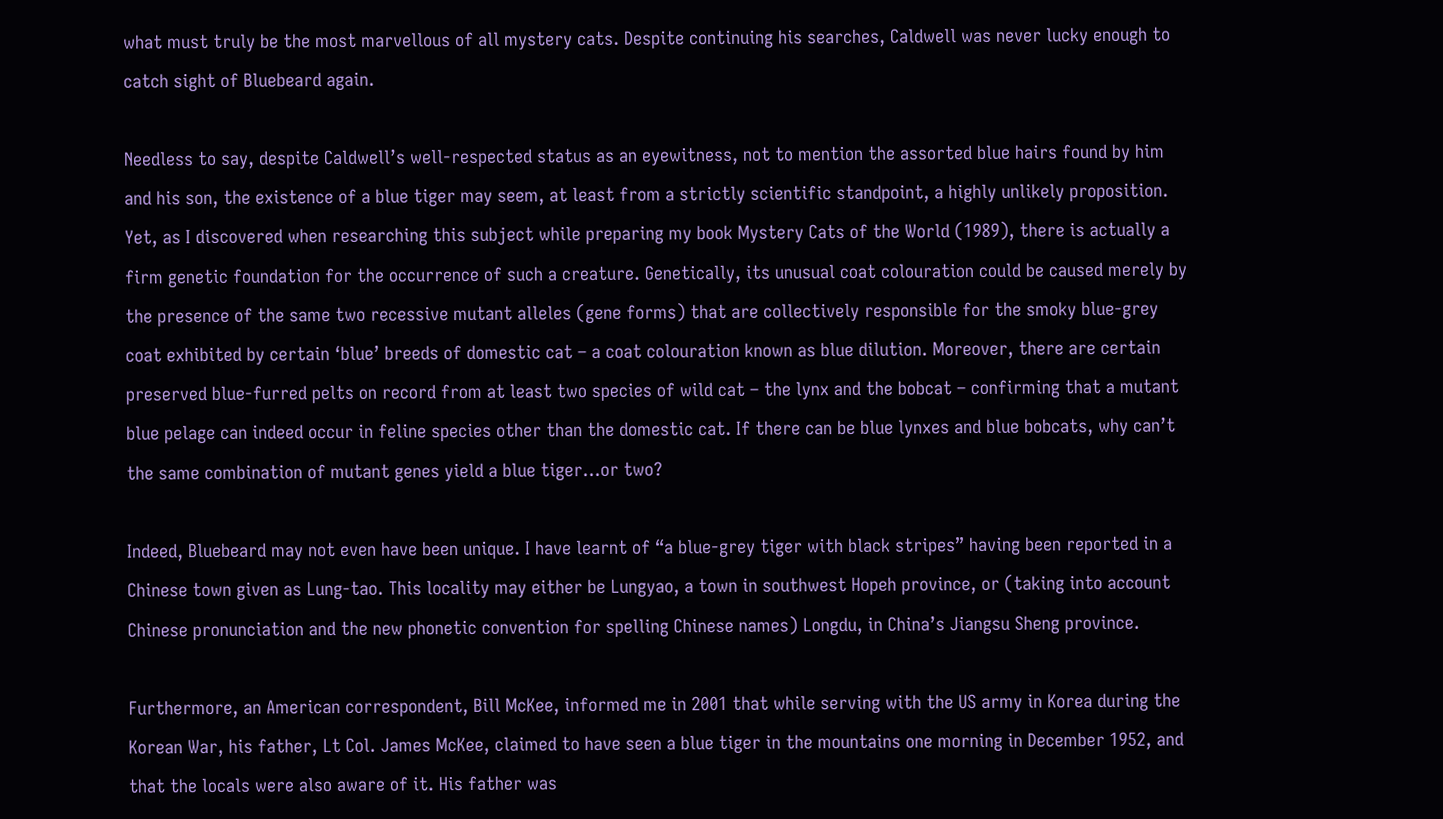what must truly be the most marvellous of all mystery cats. Despite continuing his searches, Caldwell was never lucky enough to catch sight of Bluebeard again.

Needless to say, despite Caldwell’s well-respected status as an eyewitness, not to mention the assorted blue hairs found by him and his son, the existence of a blue tiger may seem, at least from a strictly scientific standpoint, a highly unlikely proposition. Yet, as I discovered when researching this subject while preparing my book Mystery Cats of the World (1989), there is actually a firm genetic foundation for the occurrence of such a creature. Genetically, its unusual coat colouration could be caused merely by the presence of the same two recessive mutant alleles (gene forms) that are collectively responsible for the smoky blue-grey coat exhibited by certain ‘blue’ breeds of domestic cat – a coat colouration known as blue dilution. Moreover, there are certain preserved blue-furred pelts on record from at least two species of wild cat – the lynx and the bobcat – confirming that a mutant blue pelage can indeed occur in feline species other than the domestic cat. If there can be blue lynxes and blue bobcats, why can’t the same combination of mutant genes yield a blue tiger…or two?

Indeed, Bluebeard may not even have been unique. I have learnt of “a blue-grey tiger with black stripes” having been reported in a Chinese town given as Lung-tao. This locality may either be Lungyao, a town in southwest Hopeh province, or (taking into account Chinese pronunciation and the new phonetic convention for spelling Chinese names) Longdu, in China’s Jiangsu Sheng province.

Furthermore, an American correspondent, Bill McKee, informed me in 2001 that while serving with the US army in Korea during the Korean War, his father, Lt Col. James McKee, claimed to have seen a blue tiger in the mountains one morning in December 1952, and that the locals were also aware of it. His father was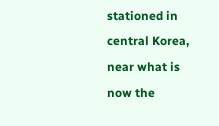stationed in central Korea, near what is now the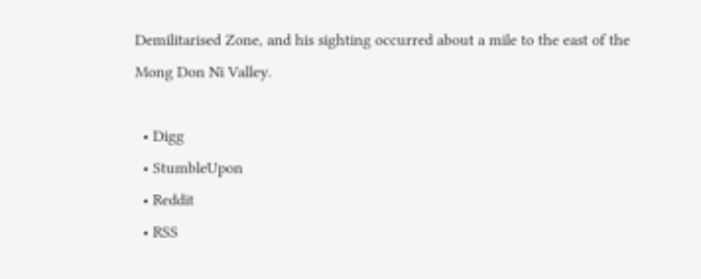Demilitarised Zone, and his sighting occurred about a mile to the east of the Mong Don Ni Valley.

  • Digg
  • StumbleUpon
  • Reddit
  • RSS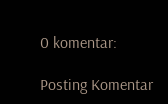0 komentar:

Posting Komentar